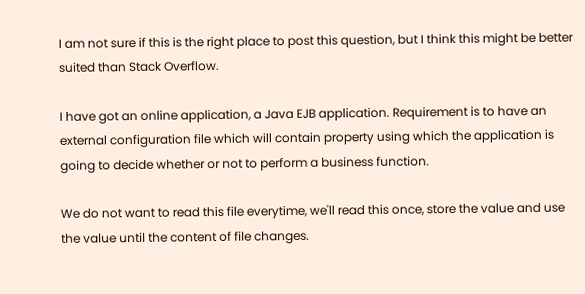I am not sure if this is the right place to post this question, but I think this might be better suited than Stack Overflow.

I have got an online application, a Java EJB application. Requirement is to have an external configuration file which will contain property using which the application is going to decide whether or not to perform a business function.

We do not want to read this file everytime, we'll read this once, store the value and use the value until the content of file changes.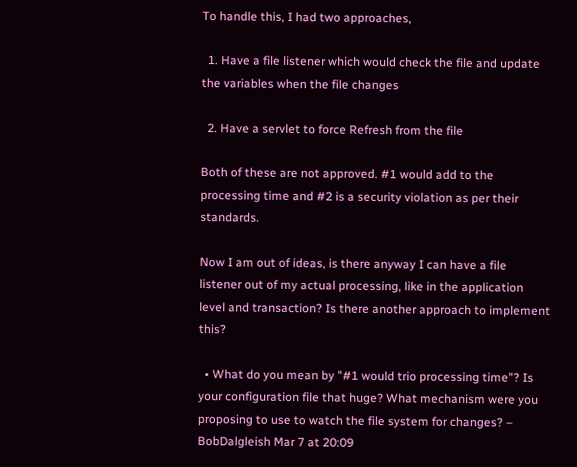To handle this, I had two approaches,

  1. Have a file listener which would check the file and update the variables when the file changes

  2. Have a servlet to force Refresh from the file

Both of these are not approved. #1 would add to the processing time and #2 is a security violation as per their standards.

Now I am out of ideas, is there anyway I can have a file listener out of my actual processing, like in the application level and transaction? Is there another approach to implement this?

  • What do you mean by "#1 would trio processing time"? Is your configuration file that huge? What mechanism were you proposing to use to watch the file system for changes? – BobDalgleish Mar 7 at 20:09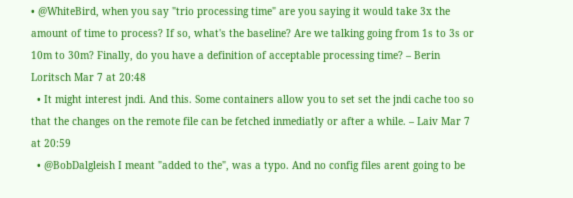• @WhiteBird, when you say "trio processing time" are you saying it would take 3x the amount of time to process? If so, what's the baseline? Are we talking going from 1s to 3s or 10m to 30m? Finally, do you have a definition of acceptable processing time? – Berin Loritsch Mar 7 at 20:48
  • It might interest jndi. And this. Some containers allow you to set set the jndi cache too so that the changes on the remote file can be fetched inmediatly or after a while. – Laiv Mar 7 at 20:59
  • @BobDalgleish I meant "added to the", was a typo. And no config files arent going to be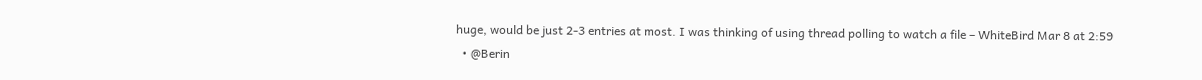huge, would be just 2-3 entries at most. I was thinking of using thread polling to watch a file – WhiteBird Mar 8 at 2:59
  • @Berin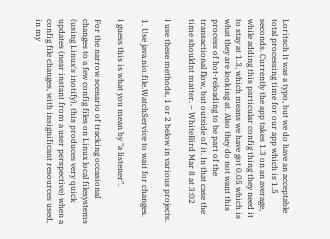Loritsch It was a typo, but we do have an acceptable total processing time for our app which is 1.5 seconds. Currently the app takes 1.3 on an average, while adding this particular config thing they need it to stay at 1.3, which means we have got 0.05 which is what they are looking at. Also they do not want this process of hot-reloading to be part of the transactional flow, but outside of it. In that case the time shouldnt matter. – WhiteBird Mar 8 at 3:02

I use these methods, 1 or 2 below in various projects.

1. Use java.nio.file.WatchService to wait for changes.

I guess this is what you mean by "a listener".

For the narrow scenario of tracking occasional changes to a few config files on Linux local filesystems (using Linux's inotify), this produces very quick updates (near instant from a user perspective) when a config file changes, with insignificant resources used, in my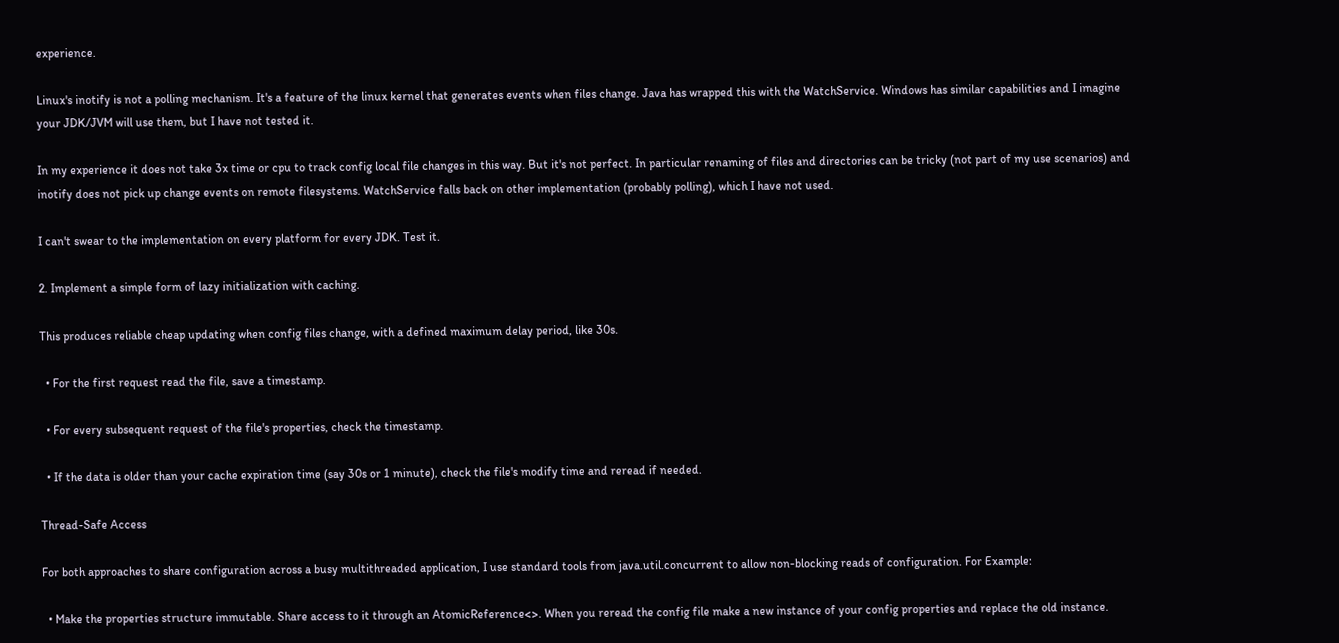experience.

Linux's inotify is not a polling mechanism. It's a feature of the linux kernel that generates events when files change. Java has wrapped this with the WatchService. Windows has similar capabilities and I imagine your JDK/JVM will use them, but I have not tested it.

In my experience it does not take 3x time or cpu to track config local file changes in this way. But it's not perfect. In particular renaming of files and directories can be tricky (not part of my use scenarios) and inotify does not pick up change events on remote filesystems. WatchService falls back on other implementation (probably polling), which I have not used.

I can't swear to the implementation on every platform for every JDK. Test it.

2. Implement a simple form of lazy initialization with caching.

This produces reliable cheap updating when config files change, with a defined maximum delay period, like 30s.

  • For the first request read the file, save a timestamp.

  • For every subsequent request of the file's properties, check the timestamp.

  • If the data is older than your cache expiration time (say 30s or 1 minute), check the file's modify time and reread if needed.

Thread-Safe Access

For both approaches to share configuration across a busy multithreaded application, I use standard tools from java.util.concurrent to allow non-blocking reads of configuration. For Example:

  • Make the properties structure immutable. Share access to it through an AtomicReference<>. When you reread the config file make a new instance of your config properties and replace the old instance.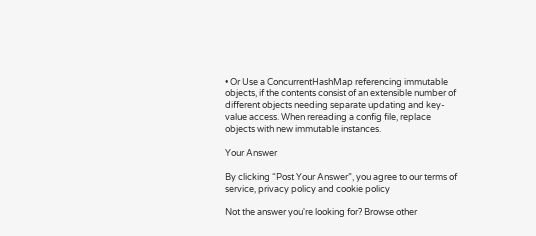• Or Use a ConcurrentHashMap referencing immutable objects, if the contents consist of an extensible number of different objects needing separate updating and key-value access. When rereading a config file, replace objects with new immutable instances.

Your Answer

By clicking “Post Your Answer”, you agree to our terms of service, privacy policy and cookie policy

Not the answer you're looking for? Browse other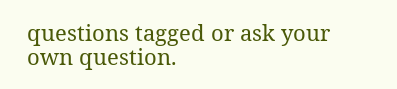questions tagged or ask your own question.